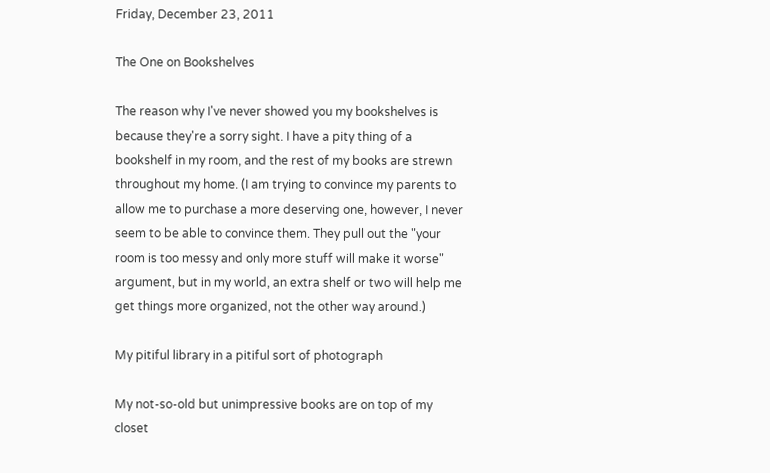Friday, December 23, 2011

The One on Bookshelves

The reason why I've never showed you my bookshelves is because they're a sorry sight. I have a pity thing of a bookshelf in my room, and the rest of my books are strewn throughout my home. (I am trying to convince my parents to allow me to purchase a more deserving one, however, I never seem to be able to convince them. They pull out the "your room is too messy and only more stuff will make it worse" argument, but in my world, an extra shelf or two will help me get things more organized, not the other way around.)

My pitiful library in a pitiful sort of photograph

My not-so-old but unimpressive books are on top of my closet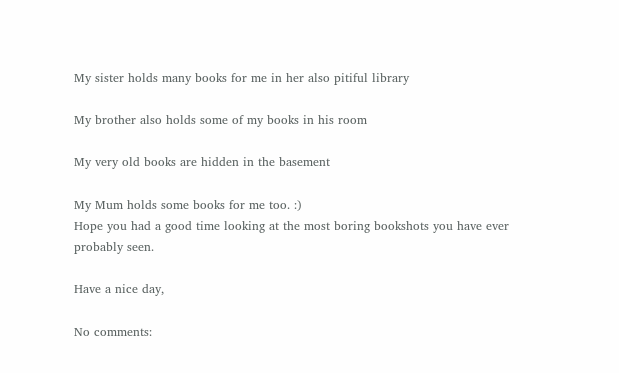My sister holds many books for me in her also pitiful library

My brother also holds some of my books in his room

My very old books are hidden in the basement

My Mum holds some books for me too. :)
Hope you had a good time looking at the most boring bookshots you have ever probably seen.

Have a nice day,

No comments: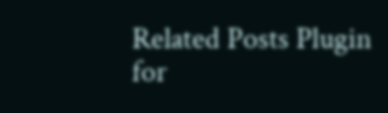Related Posts Plugin for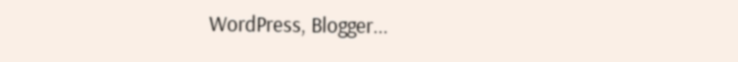WordPress, Blogger...